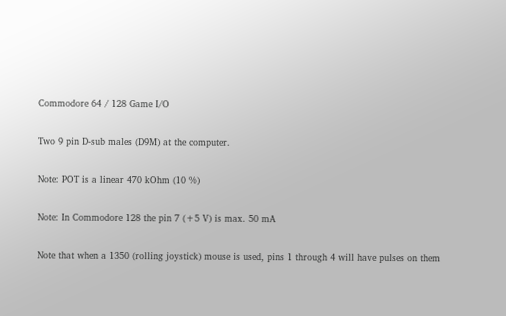Commodore 64 / 128 Game I/O

Two 9 pin D-sub males (D9M) at the computer.

Note: POT is a linear 470 kOhm (10 %)

Note: In Commodore 128 the pin 7 (+5 V) is max. 50 mA

Note that when a 1350 (rolling joystick) mouse is used, pins 1 through 4 will have pulses on them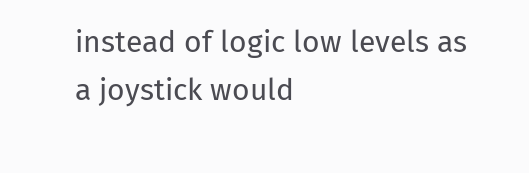instead of logic low levels as a joystick would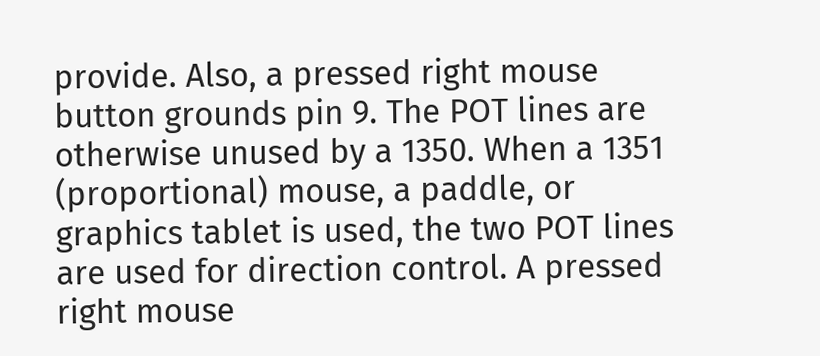provide. Also, a pressed right mouse button grounds pin 9. The POT lines are otherwise unused by a 1350. When a 1351 (proportional) mouse, a paddle, or graphics tablet is used, the two POT lines are used for direction control. A pressed right mouse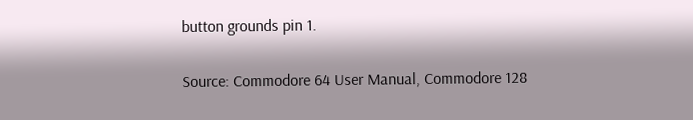button grounds pin 1.

Source: Commodore 64 User Manual, Commodore 128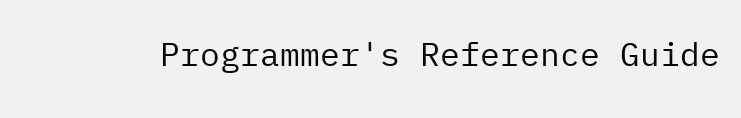Programmer's Reference Guide